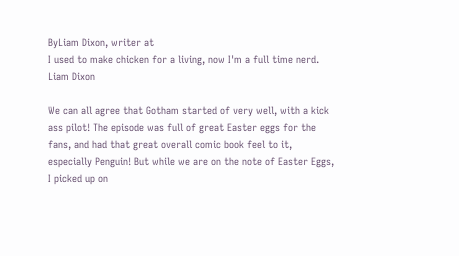ByLiam Dixon, writer at
I used to make chicken for a living, now I'm a full time nerd.
Liam Dixon

We can all agree that Gotham started of very well, with a kick ass pilot! The episode was full of great Easter eggs for the fans, and had that great overall comic book feel to it, especially Penguin! But while we are on the note of Easter Eggs, I picked up on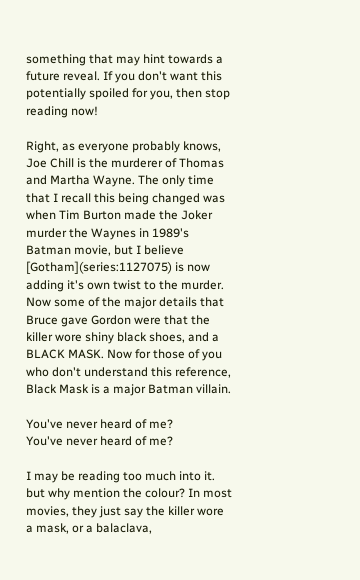something that may hint towards a future reveal. If you don't want this potentially spoiled for you, then stop reading now!

Right, as everyone probably knows, Joe Chill is the murderer of Thomas and Martha Wayne. The only time that I recall this being changed was when Tim Burton made the Joker murder the Waynes in 1989's Batman movie, but I believe [Gotham](series:1127075) is now adding it's own twist to the murder. Now some of the major details that Bruce gave Gordon were that the killer wore shiny black shoes, and a BLACK MASK. Now for those of you who don't understand this reference, Black Mask is a major Batman villain.

You've never heard of me?
You've never heard of me?

I may be reading too much into it. but why mention the colour? In most movies, they just say the killer wore a mask, or a balaclava,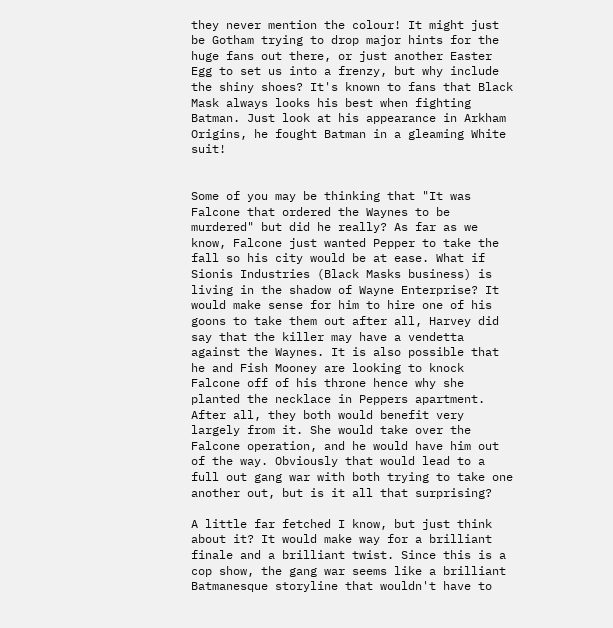they never mention the colour! It might just be Gotham trying to drop major hints for the huge fans out there, or just another Easter Egg to set us into a frenzy, but why include the shiny shoes? It's known to fans that Black Mask always looks his best when fighting Batman. Just look at his appearance in Arkham Origins, he fought Batman in a gleaming White suit!


Some of you may be thinking that "It was Falcone that ordered the Waynes to be murdered" but did he really? As far as we know, Falcone just wanted Pepper to take the fall so his city would be at ease. What if Sionis Industries (Black Masks business) is living in the shadow of Wayne Enterprise? It would make sense for him to hire one of his goons to take them out after all, Harvey did say that the killer may have a vendetta against the Waynes. It is also possible that he and Fish Mooney are looking to knock Falcone off of his throne hence why she planted the necklace in Peppers apartment. After all, they both would benefit very largely from it. She would take over the Falcone operation, and he would have him out of the way. Obviously that would lead to a full out gang war with both trying to take one another out, but is it all that surprising?

A little far fetched I know, but just think about it? It would make way for a brilliant finale and a brilliant twist. Since this is a cop show, the gang war seems like a brilliant Batmanesque storyline that wouldn't have to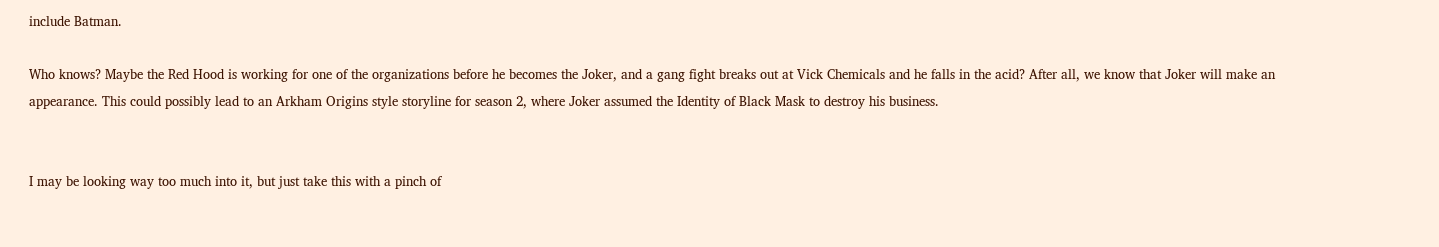include Batman.

Who knows? Maybe the Red Hood is working for one of the organizations before he becomes the Joker, and a gang fight breaks out at Vick Chemicals and he falls in the acid? After all, we know that Joker will make an appearance. This could possibly lead to an Arkham Origins style storyline for season 2, where Joker assumed the Identity of Black Mask to destroy his business.


I may be looking way too much into it, but just take this with a pinch of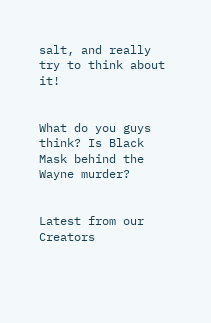salt, and really try to think about it!


What do you guys think? Is Black Mask behind the Wayne murder?


Latest from our Creators